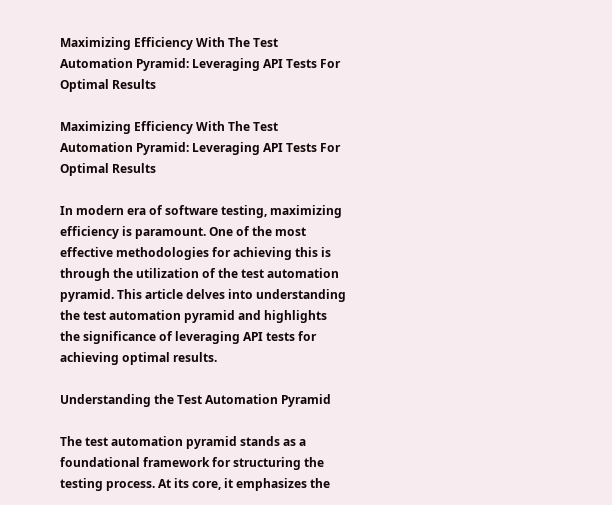Maximizing Efficiency With The Test Automation Pyramid: Leveraging API Tests For Optimal Results

Maximizing Efficiency With The Test Automation Pyramid: Leveraging API Tests For Optimal Results

In modern era of software testing, maximizing efficiency is paramount. One of the most effective methodologies for achieving this is through the utilization of the test automation pyramid. This article delves into understanding the test automation pyramid and highlights the significance of leveraging API tests for achieving optimal results.

Understanding the Test Automation Pyramid

The test automation pyramid stands as a foundational framework for structuring the testing process. At its core, it emphasizes the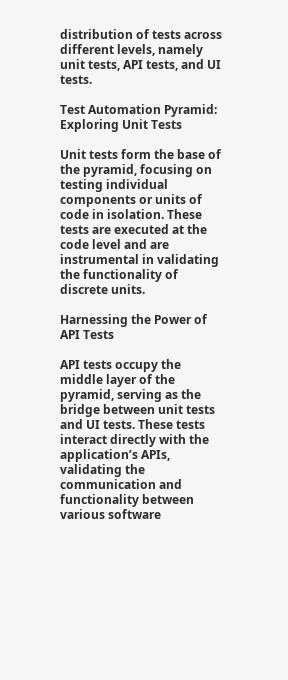distribution of tests across different levels, namely unit tests, API tests, and UI tests.

Test Automation Pyramid: Exploring Unit Tests

Unit tests form the base of the pyramid, focusing on testing individual components or units of code in isolation. These tests are executed at the code level and are instrumental in validating the functionality of discrete units.

Harnessing the Power of API Tests

API tests occupy the middle layer of the pyramid, serving as the bridge between unit tests and UI tests. These tests interact directly with the application’s APIs, validating the communication and functionality between various software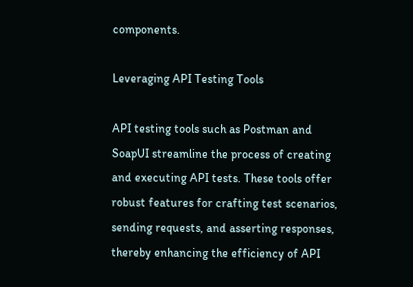components.

Leveraging API Testing Tools

API testing tools such as Postman and SoapUI streamline the process of creating and executing API tests. These tools offer robust features for crafting test scenarios, sending requests, and asserting responses, thereby enhancing the efficiency of API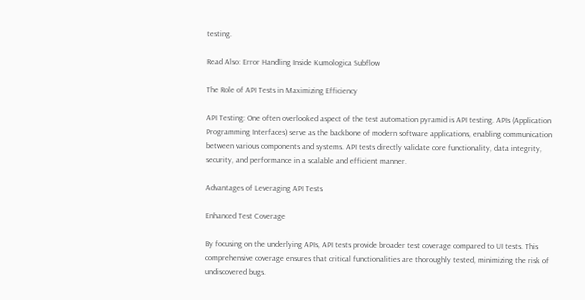testing.

Read Also: Error Handling Inside Kumologica Subflow

The Role of API Tests in Maximizing Efficiency

API Testing: One often overlooked aspect of the test automation pyramid is API testing. APIs (Application Programming Interfaces) serve as the backbone of modern software applications, enabling communication between various components and systems. API tests directly validate core functionality, data integrity, security, and performance in a scalable and efficient manner.

Advantages of Leveraging API Tests

Enhanced Test Coverage

By focusing on the underlying APIs, API tests provide broader test coverage compared to UI tests. This comprehensive coverage ensures that critical functionalities are thoroughly tested, minimizing the risk of undiscovered bugs.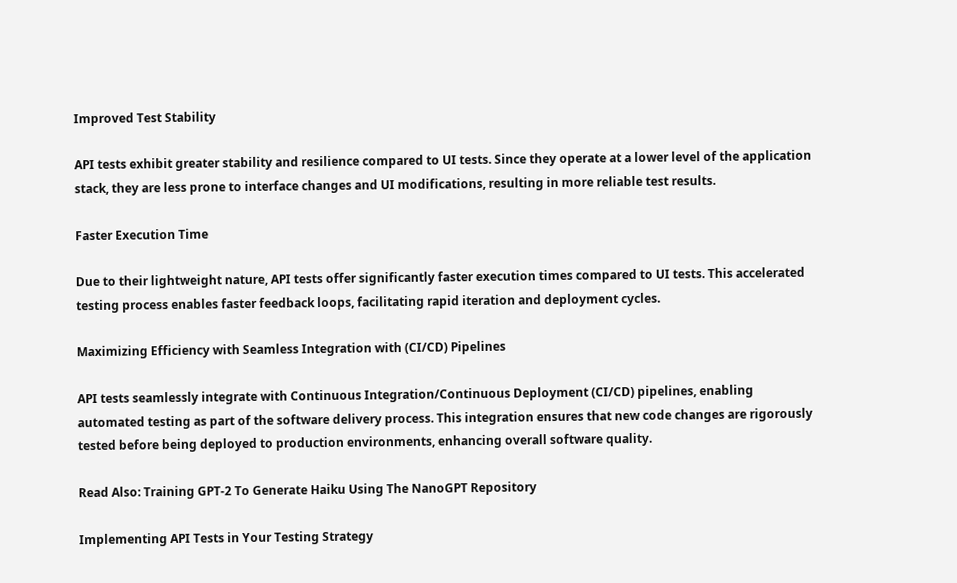Improved Test Stability

API tests exhibit greater stability and resilience compared to UI tests. Since they operate at a lower level of the application stack, they are less prone to interface changes and UI modifications, resulting in more reliable test results.

Faster Execution Time

Due to their lightweight nature, API tests offer significantly faster execution times compared to UI tests. This accelerated testing process enables faster feedback loops, facilitating rapid iteration and deployment cycles.

Maximizing Efficiency with Seamless Integration with (CI/CD) Pipelines

API tests seamlessly integrate with Continuous Integration/Continuous Deployment (CI/CD) pipelines, enabling automated testing as part of the software delivery process. This integration ensures that new code changes are rigorously tested before being deployed to production environments, enhancing overall software quality.

Read Also: Training GPT-2 To Generate Haiku Using The NanoGPT Repository

Implementing API Tests in Your Testing Strategy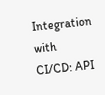Integration with CI/CD: API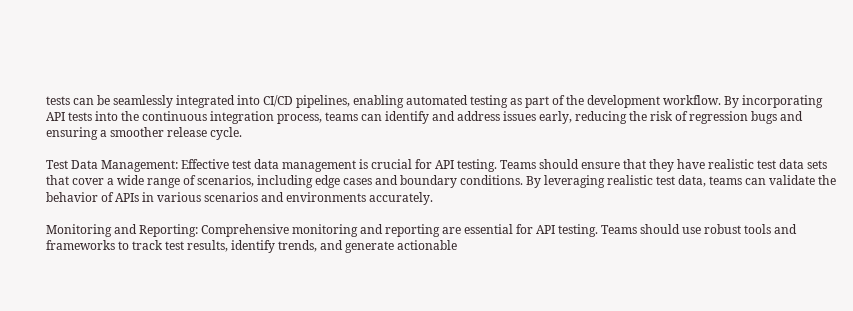tests can be seamlessly integrated into CI/CD pipelines, enabling automated testing as part of the development workflow. By incorporating API tests into the continuous integration process, teams can identify and address issues early, reducing the risk of regression bugs and ensuring a smoother release cycle.

Test Data Management: Effective test data management is crucial for API testing. Teams should ensure that they have realistic test data sets that cover a wide range of scenarios, including edge cases and boundary conditions. By leveraging realistic test data, teams can validate the behavior of APIs in various scenarios and environments accurately.

Monitoring and Reporting: Comprehensive monitoring and reporting are essential for API testing. Teams should use robust tools and frameworks to track test results, identify trends, and generate actionable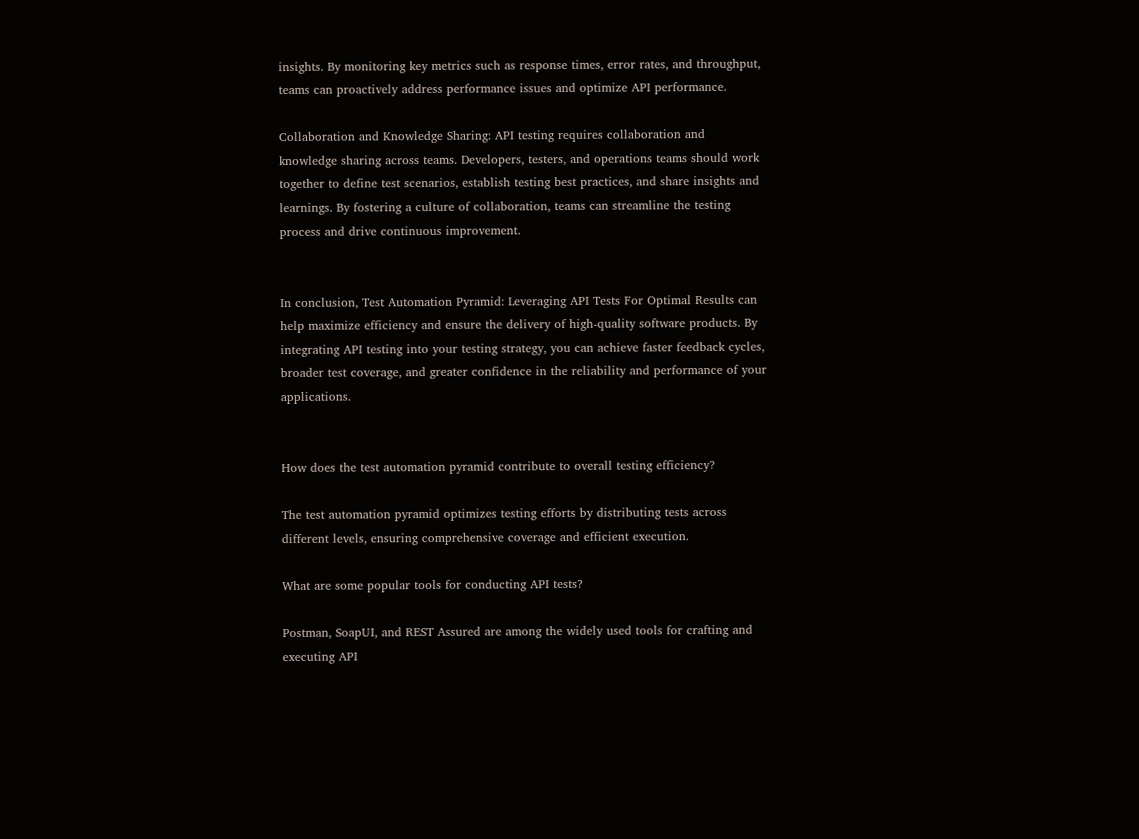insights. By monitoring key metrics such as response times, error rates, and throughput, teams can proactively address performance issues and optimize API performance.

Collaboration and Knowledge Sharing: API testing requires collaboration and knowledge sharing across teams. Developers, testers, and operations teams should work together to define test scenarios, establish testing best practices, and share insights and learnings. By fostering a culture of collaboration, teams can streamline the testing process and drive continuous improvement.


In conclusion, Test Automation Pyramid: Leveraging API Tests For Optimal Results can help maximize efficiency and ensure the delivery of high-quality software products. By integrating API testing into your testing strategy, you can achieve faster feedback cycles, broader test coverage, and greater confidence in the reliability and performance of your applications.


How does the test automation pyramid contribute to overall testing efficiency?

The test automation pyramid optimizes testing efforts by distributing tests across different levels, ensuring comprehensive coverage and efficient execution.

What are some popular tools for conducting API tests?

Postman, SoapUI, and REST Assured are among the widely used tools for crafting and executing API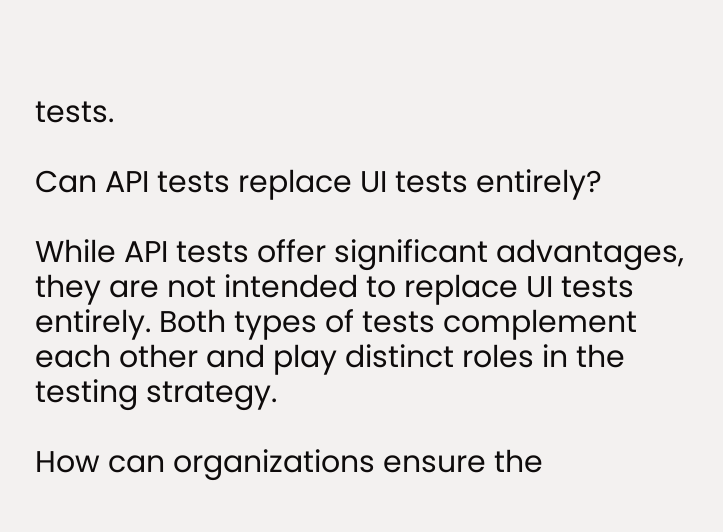tests.

Can API tests replace UI tests entirely?

While API tests offer significant advantages, they are not intended to replace UI tests entirely. Both types of tests complement each other and play distinct roles in the testing strategy.

How can organizations ensure the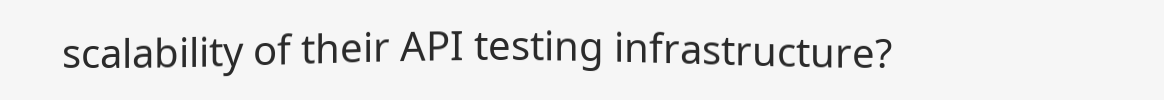scalability of their API testing infrastructure?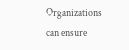Organizations can ensure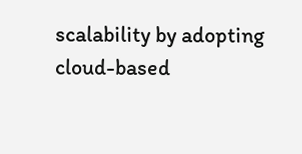scalability by adopting cloud-based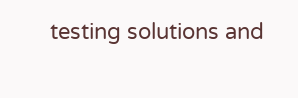testing solutions and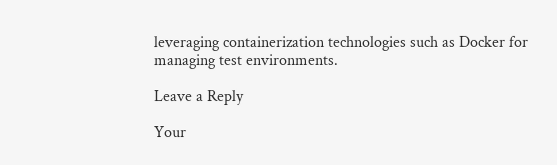leveraging containerization technologies such as Docker for managing test environments.

Leave a Reply

Your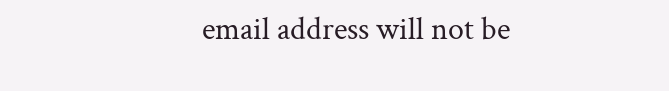email address will not be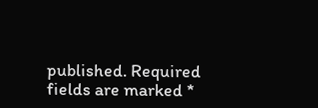published. Required fields are marked *